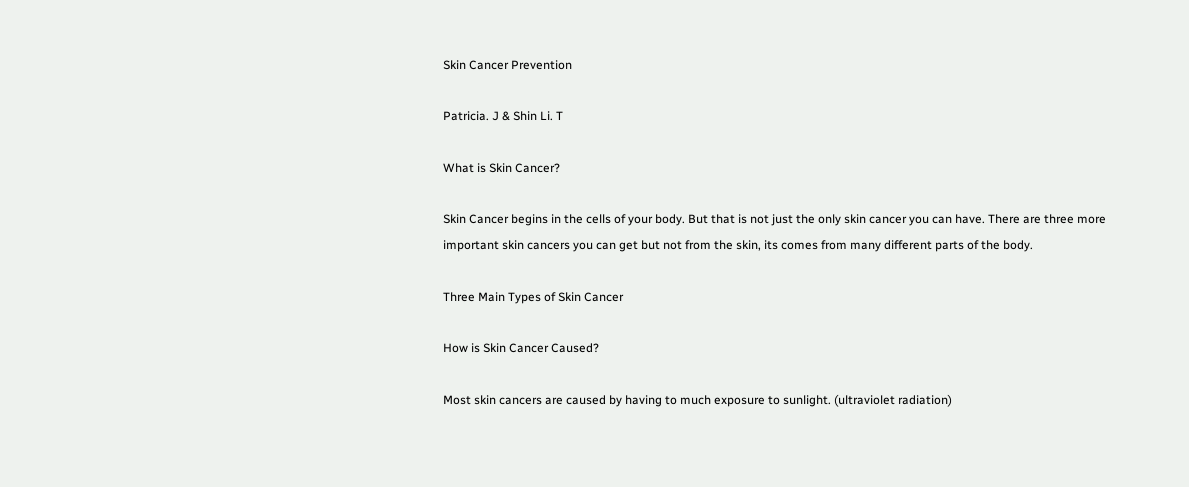Skin Cancer Prevention

Patricia. J & Shin Li. T

What is Skin Cancer?

Skin Cancer begins in the cells of your body. But that is not just the only skin cancer you can have. There are three more important skin cancers you can get but not from the skin, its comes from many different parts of the body.

Three Main Types of Skin Cancer

How is Skin Cancer Caused?

Most skin cancers are caused by having to much exposure to sunlight. (ultraviolet radiation)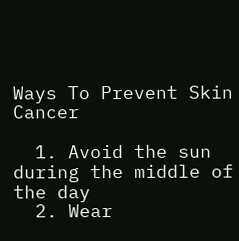Ways To Prevent Skin Cancer

  1. Avoid the sun during the middle of the day
  2. Wear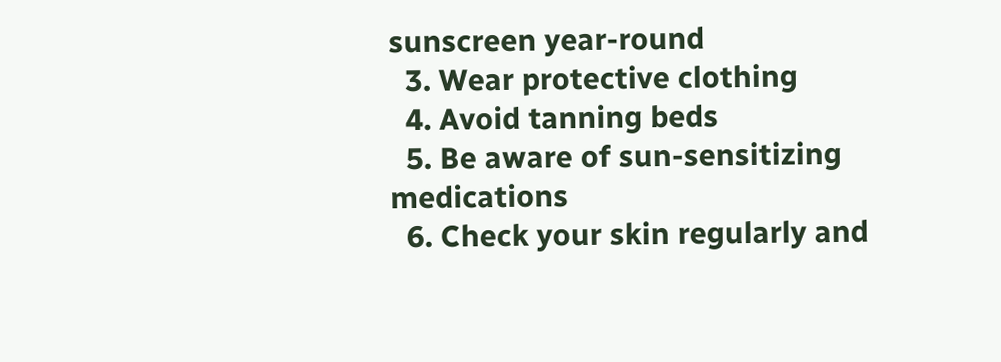sunscreen year-round
  3. Wear protective clothing
  4. Avoid tanning beds
  5. Be aware of sun-sensitizing medications
  6. Check your skin regularly and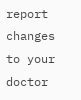report changes to your doctor